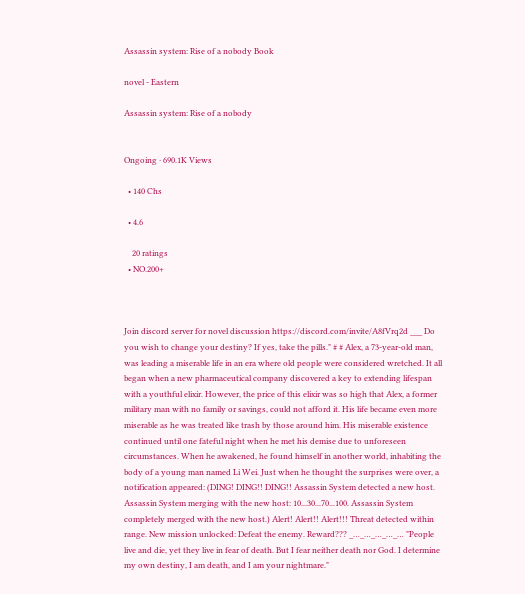Assassin system: Rise of a nobody Book

novel - Eastern

Assassin system: Rise of a nobody


Ongoing · 690.1K Views

  • 140 Chs

  • 4.6

    20 ratings
  • NO.200+



Join discord server for novel discussion https://discord.com/invite/A8fVrq2d ___ Do you wish to change your destiny? If yes, take the pills." # # Alex, a 73-year-old man, was leading a miserable life in an era where old people were considered wretched. It all began when a new pharmaceutical company discovered a key to extending lifespan with a youthful elixir. However, the price of this elixir was so high that Alex, a former military man with no family or savings, could not afford it. His life became even more miserable as he was treated like trash by those around him. His miserable existence continued until one fateful night when he met his demise due to unforeseen circumstances. When he awakened, he found himself in another world, inhabiting the body of a young man named Li Wei. Just when he thought the surprises were over, a notification appeared: (DING! DING!! DING!! Assassin System detected a new host. Assassin System merging with the new host: 10...30...70...100. Assassin System completely merged with the new host.) Alert! Alert!! Alert!!! Threat detected within range. New mission unlocked: Defeat the enemy. Reward??? _…_…_…_…_… "People live and die, yet they live in fear of death. But I fear neither death nor God. I determine my own destiny, I am death, and I am your nightmare."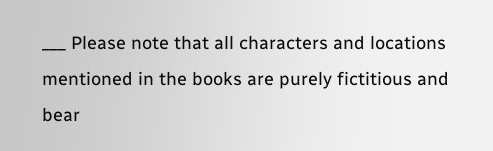___ Please note that all characters and locations mentioned in the books are purely fictitious and bear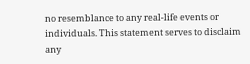no resemblance to any real-life events or individuals. This statement serves to disclaim any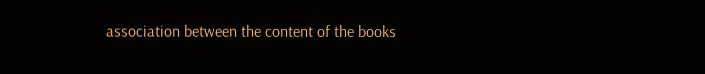association between the content of the books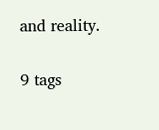and reality.


9 tags